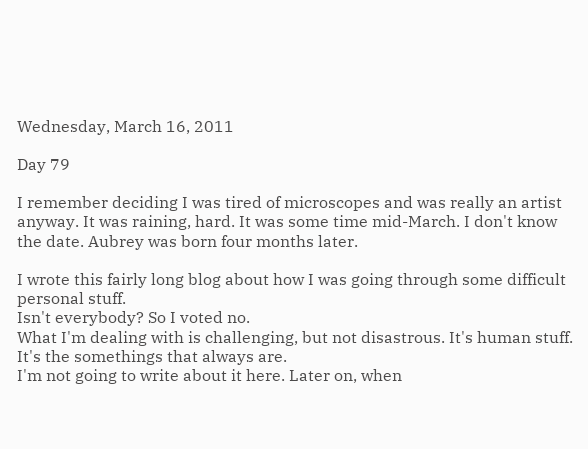Wednesday, March 16, 2011

Day 79

I remember deciding I was tired of microscopes and was really an artist anyway. It was raining, hard. It was some time mid-March. I don't know the date. Aubrey was born four months later.

I wrote this fairly long blog about how I was going through some difficult personal stuff.
Isn't everybody? So I voted no.
What I'm dealing with is challenging, but not disastrous. It's human stuff. It's the somethings that always are.
I'm not going to write about it here. Later on, when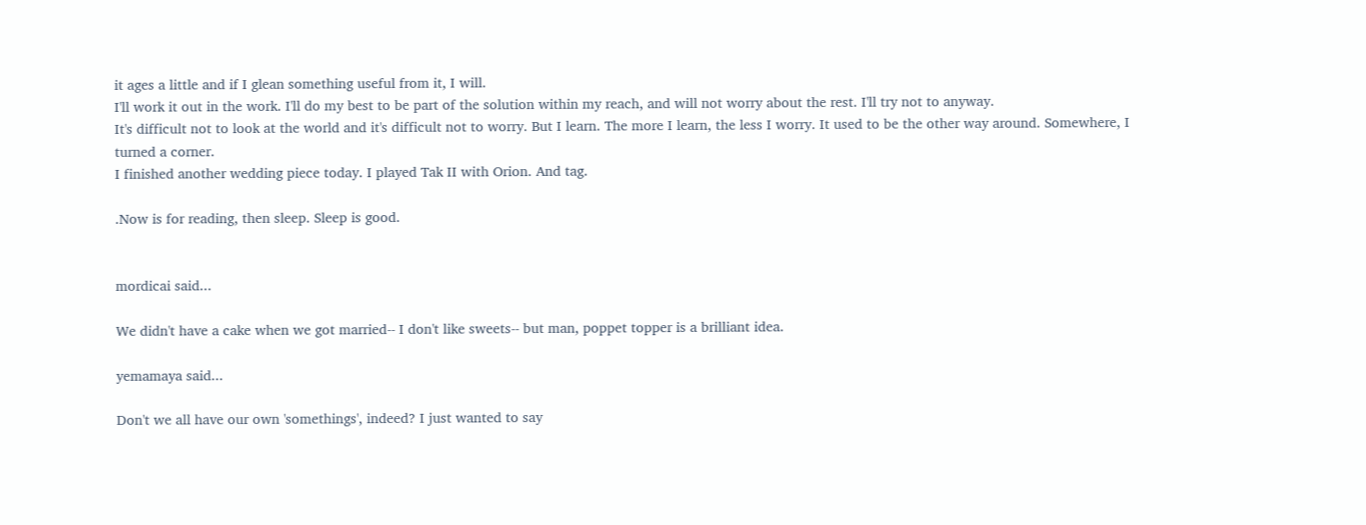it ages a little and if I glean something useful from it, I will.
I'll work it out in the work. I'll do my best to be part of the solution within my reach, and will not worry about the rest. I'll try not to anyway.
It's difficult not to look at the world and it's difficult not to worry. But I learn. The more I learn, the less I worry. It used to be the other way around. Somewhere, I turned a corner.
I finished another wedding piece today. I played Tak II with Orion. And tag.

.Now is for reading, then sleep. Sleep is good.


mordicai said...

We didn't have a cake when we got married-- I don't like sweets-- but man, poppet topper is a brilliant idea.

yemamaya said...

Don't we all have our own 'somethings', indeed? I just wanted to say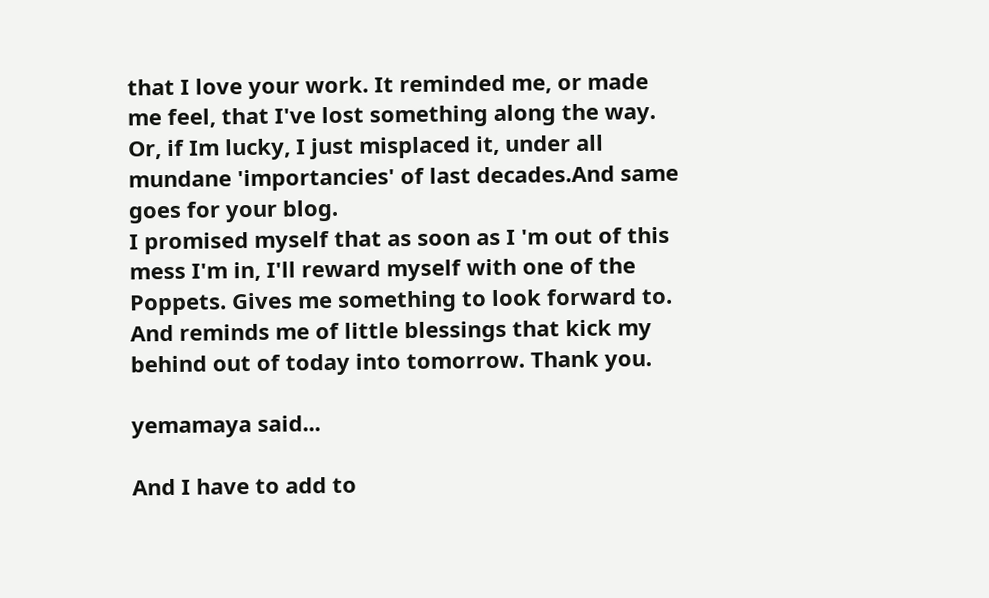that I love your work. It reminded me, or made me feel, that I've lost something along the way. Or, if Im lucky, I just misplaced it, under all mundane 'importancies' of last decades.And same goes for your blog.
I promised myself that as soon as I 'm out of this mess I'm in, I'll reward myself with one of the Poppets. Gives me something to look forward to. And reminds me of little blessings that kick my behind out of today into tomorrow. Thank you.

yemamaya said...

And I have to add to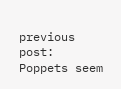previous post: Poppets seem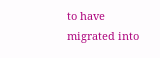to have migrated into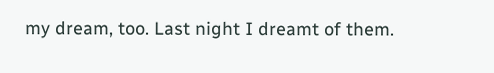my dream, too. Last night I dreamt of them.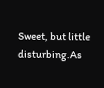Sweet, but little disturbing.As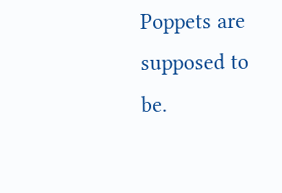Poppets are supposed to be.